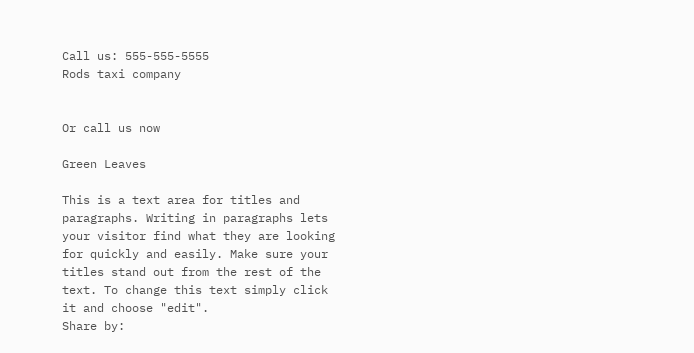Call us: 555-555-5555
Rods taxi company


Or call us now

Green Leaves

This is a text area for titles and paragraphs. Writing in paragraphs lets your visitor find what they are looking for quickly and easily. Make sure your titles stand out from the rest of the text. To change this text simply click it and choose "edit".
Share by: